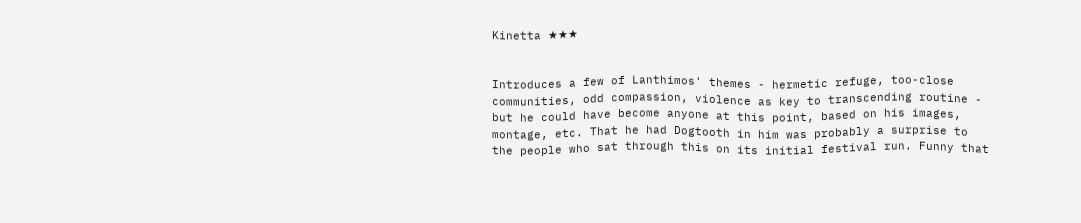Kinetta ★★★


Introduces a few of Lanthimos' themes - hermetic refuge, too-close communities, odd compassion, violence as key to transcending routine - but he could have become anyone at this point, based on his images, montage, etc. That he had Dogtooth in him was probably a surprise to the people who sat through this on its initial festival run. Funny that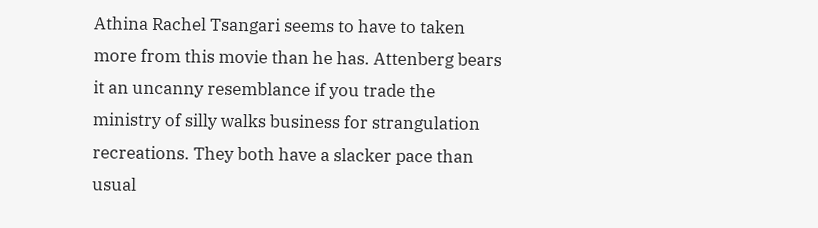Athina Rachel Tsangari seems to have to taken more from this movie than he has. Attenberg bears it an uncanny resemblance if you trade the ministry of silly walks business for strangulation recreations. They both have a slacker pace than usual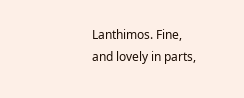Lanthimos. Fine, and lovely in parts,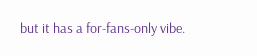but it has a for-fans-only vibe.